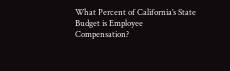What Percent of California’s State Budget is Employee Compensation?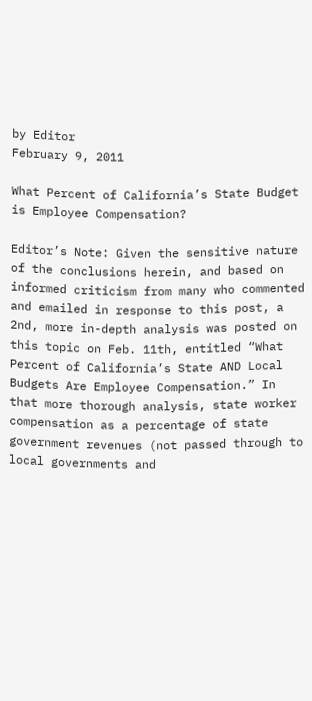by Editor
February 9, 2011

What Percent of California’s State Budget is Employee Compensation?

Editor’s Note: Given the sensitive nature of the conclusions herein, and based on informed criticism from many who commented and emailed in response to this post, a 2nd, more in-depth analysis was posted on this topic on Feb. 11th, entitled “What Percent of California’s State AND Local Budgets Are Employee Compensation.” In that more thorough analysis, state worker compensation as a percentage of state government revenues (not passed through to local governments and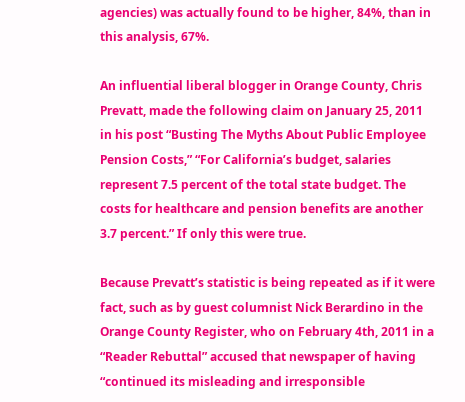agencies) was actually found to be higher, 84%, than in this analysis, 67%.

An influential liberal blogger in Orange County, Chris Prevatt, made the following claim on January 25, 2011 in his post “Busting The Myths About Public Employee Pension Costs,” “For California’s budget, salaries represent 7.5 percent of the total state budget. The costs for healthcare and pension benefits are another 3.7 percent.” If only this were true.

Because Prevatt’s statistic is being repeated as if it were fact, such as by guest columnist Nick Berardino in the Orange County Register, who on February 4th, 2011 in a “Reader Rebuttal” accused that newspaper of having “continued its misleading and irresponsible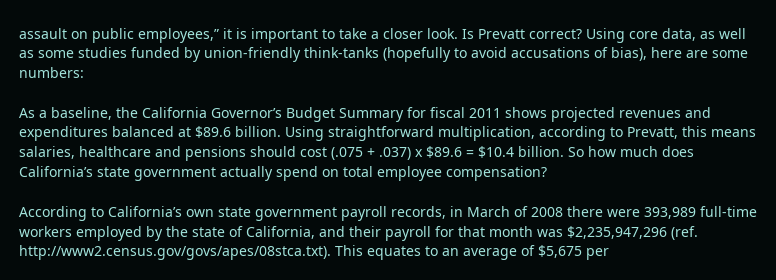assault on public employees,” it is important to take a closer look. Is Prevatt correct? Using core data, as well as some studies funded by union-friendly think-tanks (hopefully to avoid accusations of bias), here are some numbers:

As a baseline, the California Governor’s Budget Summary for fiscal 2011 shows projected revenues and expenditures balanced at $89.6 billion. Using straightforward multiplication, according to Prevatt, this means salaries, healthcare and pensions should cost (.075 + .037) x $89.6 = $10.4 billion. So how much does California’s state government actually spend on total employee compensation?

According to California’s own state government payroll records, in March of 2008 there were 393,989 full-time workers employed by the state of California, and their payroll for that month was $2,235,947,296 (ref. http://www2.census.gov/govs/apes/08stca.txt). This equates to an average of $5,675 per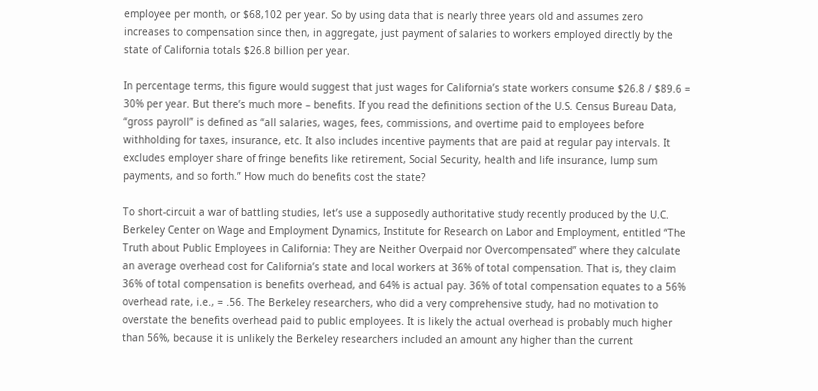employee per month, or $68,102 per year. So by using data that is nearly three years old and assumes zero increases to compensation since then, in aggregate, just payment of salaries to workers employed directly by the state of California totals $26.8 billion per year.

In percentage terms, this figure would suggest that just wages for California’s state workers consume $26.8 / $89.6 = 30% per year. But there’s much more – benefits. If you read the definitions section of the U.S. Census Bureau Data, “gross payroll” is defined as “all salaries, wages, fees, commissions, and overtime paid to employees before withholding for taxes, insurance, etc. It also includes incentive payments that are paid at regular pay intervals. It excludes employer share of fringe benefits like retirement, Social Security, health and life insurance, lump sum payments, and so forth.” How much do benefits cost the state?

To short-circuit a war of battling studies, let’s use a supposedly authoritative study recently produced by the U.C. Berkeley Center on Wage and Employment Dynamics, Institute for Research on Labor and Employment, entitled “The Truth about Public Employees in California: They are Neither Overpaid nor Overcompensated” where they calculate an average overhead cost for California’s state and local workers at 36% of total compensation. That is, they claim 36% of total compensation is benefits overhead, and 64% is actual pay. 36% of total compensation equates to a 56% overhead rate, i.e., = .56. The Berkeley researchers, who did a very comprehensive study, had no motivation to overstate the benefits overhead paid to public employees. It is likely the actual overhead is probably much higher than 56%, because it is unlikely the Berkeley researchers included an amount any higher than the current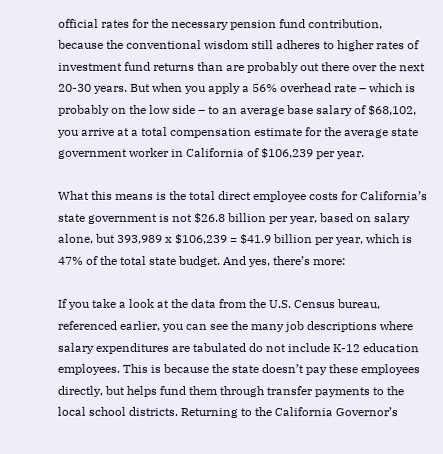official rates for the necessary pension fund contribution, because the conventional wisdom still adheres to higher rates of investment fund returns than are probably out there over the next 20-30 years. But when you apply a 56% overhead rate – which is probably on the low side – to an average base salary of $68,102, you arrive at a total compensation estimate for the average state government worker in California of $106,239 per year.

What this means is the total direct employee costs for California’s state government is not $26.8 billion per year, based on salary alone, but 393,989 x $106,239 = $41.9 billion per year, which is 47% of the total state budget. And yes, there’s more:

If you take a look at the data from the U.S. Census bureau, referenced earlier, you can see the many job descriptions where salary expenditures are tabulated do not include K-12 education employees. This is because the state doesn’t pay these employees directly, but helps fund them through transfer payments to the local school districts. Returning to the California Governor’s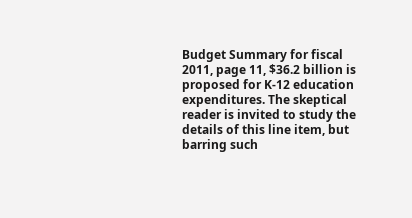Budget Summary for fiscal 2011, page 11, $36.2 billion is proposed for K-12 education expenditures. The skeptical reader is invited to study the details of this line item, but barring such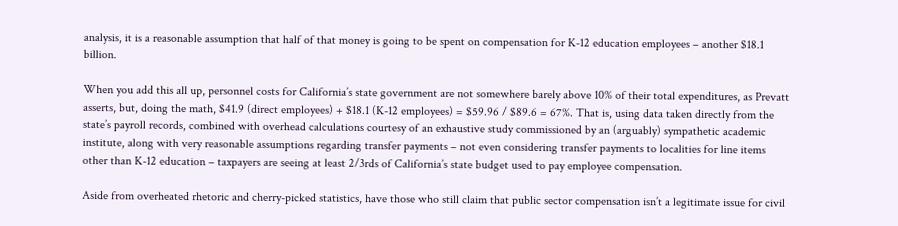analysis, it is a reasonable assumption that half of that money is going to be spent on compensation for K-12 education employees – another $18.1 billion.

When you add this all up, personnel costs for California’s state government are not somewhere barely above 10% of their total expenditures, as Prevatt asserts, but, doing the math, $41.9 (direct employees) + $18.1 (K-12 employees) = $59.96 / $89.6 = 67%. That is, using data taken directly from the state’s payroll records, combined with overhead calculations courtesy of an exhaustive study commissioned by an (arguably) sympathetic academic institute, along with very reasonable assumptions regarding transfer payments – not even considering transfer payments to localities for line items other than K-12 education – taxpayers are seeing at least 2/3rds of California’s state budget used to pay employee compensation.

Aside from overheated rhetoric and cherry-picked statistics, have those who still claim that public sector compensation isn’t a legitimate issue for civil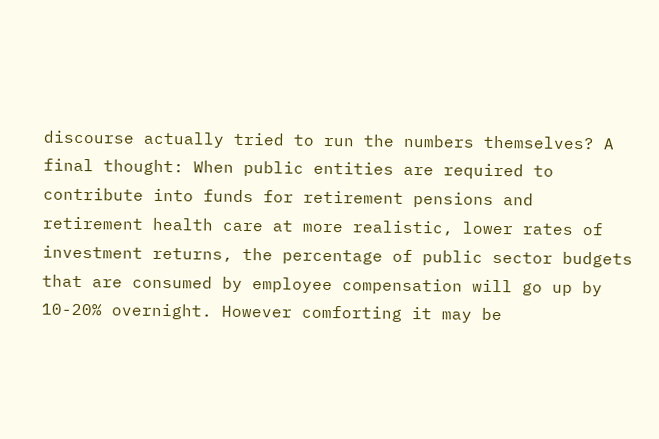discourse actually tried to run the numbers themselves? A final thought: When public entities are required to contribute into funds for retirement pensions and retirement health care at more realistic, lower rates of investment returns, the percentage of public sector budgets that are consumed by employee compensation will go up by 10-20% overnight. However comforting it may be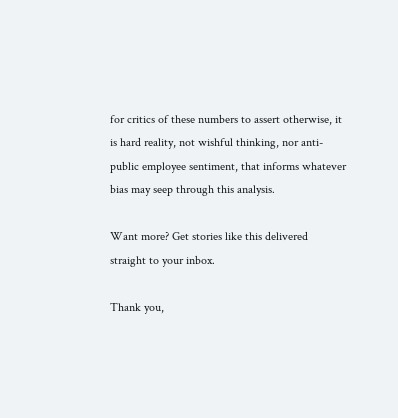for critics of these numbers to assert otherwise, it is hard reality, not wishful thinking, nor anti-public employee sentiment, that informs whatever bias may seep through this analysis.

Want more? Get stories like this delivered straight to your inbox.

Thank you,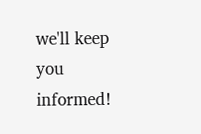we'll keep you informed!